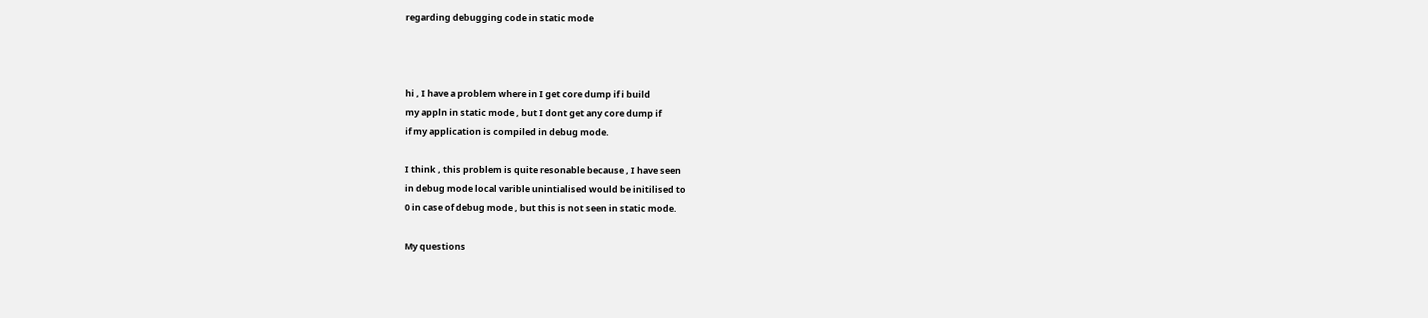regarding debugging code in static mode



hi , I have a problem where in I get core dump if i build
my appln in static mode , but I dont get any core dump if
if my application is compiled in debug mode.

I think , this problem is quite resonable because , I have seen
in debug mode local varible unintialised would be initilised to
0 in case of debug mode , but this is not seen in static mode.

My questions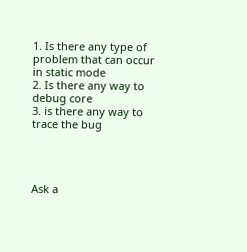1. Is there any type of problem that can occur in static mode
2. Is there any way to debug core
3. is there any way to trace the bug




Ask a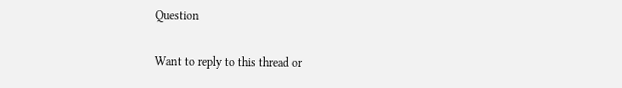Question

Want to reply to this thread or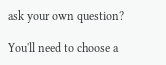ask your own question?

You'll need to choose a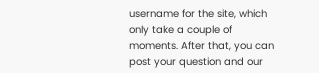username for the site, which only take a couple of moments. After that, you can post your question and our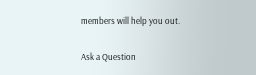members will help you out.

Ask a Question